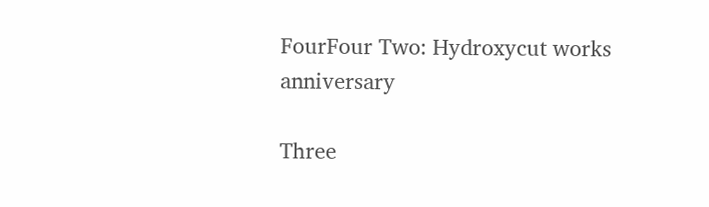FourFour Two: Hydroxycut works anniversary

Three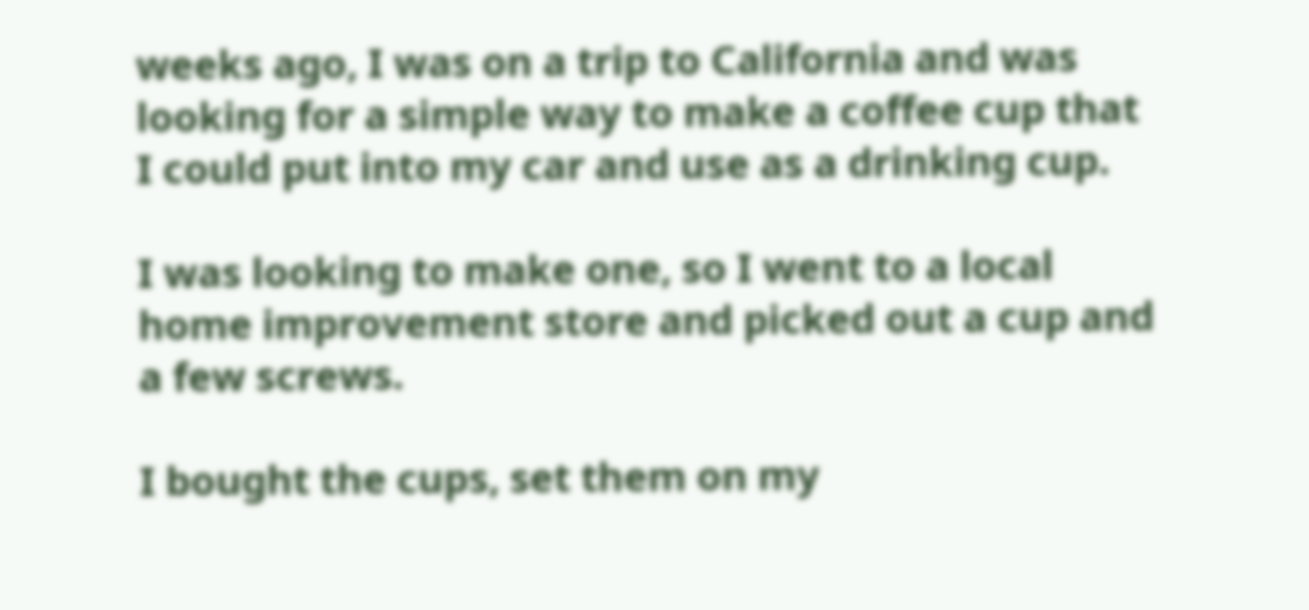weeks ago, I was on a trip to California and was looking for a simple way to make a coffee cup that I could put into my car and use as a drinking cup.

I was looking to make one, so I went to a local home improvement store and picked out a cup and a few screws.

I bought the cups, set them on my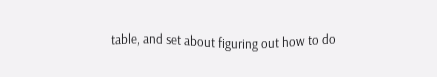table, and set about figuring out how to do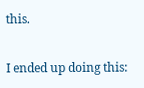this.

I ended up doing this: